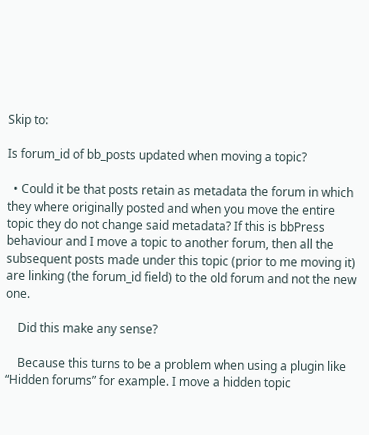Skip to:

Is forum_id of bb_posts updated when moving a topic?

  • Could it be that posts retain as metadata the forum in which they where originally posted and when you move the entire topic they do not change said metadata? If this is bbPress behaviour and I move a topic to another forum, then all the subsequent posts made under this topic (prior to me moving it) are linking (the forum_id field) to the old forum and not the new one.

    Did this make any sense?

    Because this turns to be a problem when using a plugin like “Hidden forums” for example. I move a hidden topic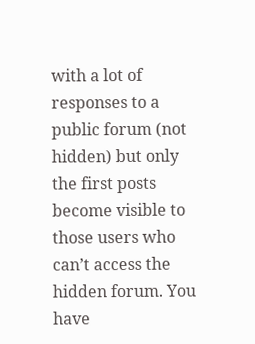with a lot of responses to a public forum (not hidden) but only the first posts become visible to those users who can’t access the hidden forum. You have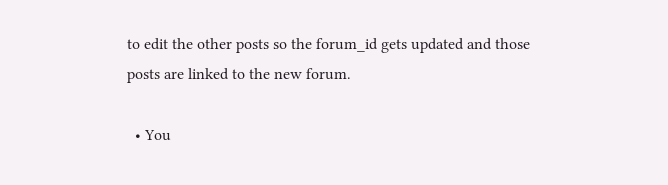to edit the other posts so the forum_id gets updated and those posts are linked to the new forum.

  • You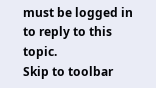must be logged in to reply to this topic.
Skip to toolbar